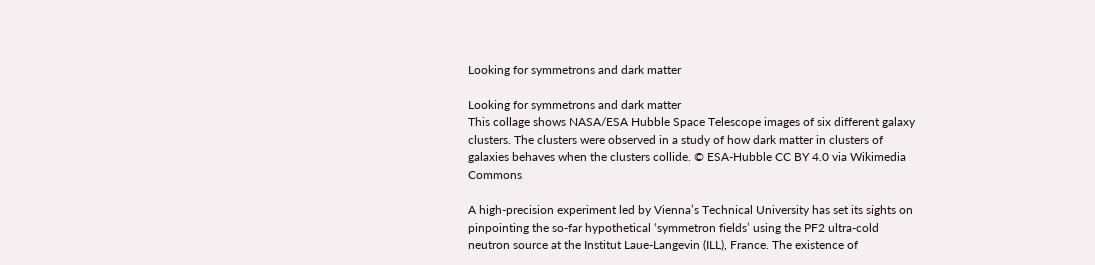Looking for symmetrons and dark matter

Looking for symmetrons and dark matter
This collage shows NASA/ESA Hubble Space Telescope images of six different galaxy clusters. The clusters were observed in a study of how dark matter in clusters of galaxies behaves when the clusters collide. © ESA-Hubble CC BY 4.0 via Wikimedia Commons

A high-precision experiment led by Vienna’s Technical University has set its sights on pinpointing the so-far hypothetical ‘symmetron fields’ using the PF2 ultra-cold neutron source at the Institut Laue-Langevin (ILL), France. The existence of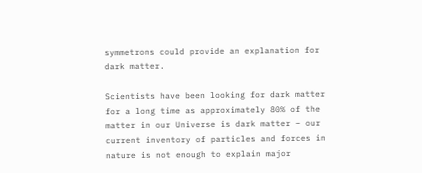symmetrons could provide an explanation for dark matter.

Scientists have been looking for dark matter for a long time as approximately 80% of the matter in our Universe is dark matter – our current inventory of particles and forces in nature is not enough to explain major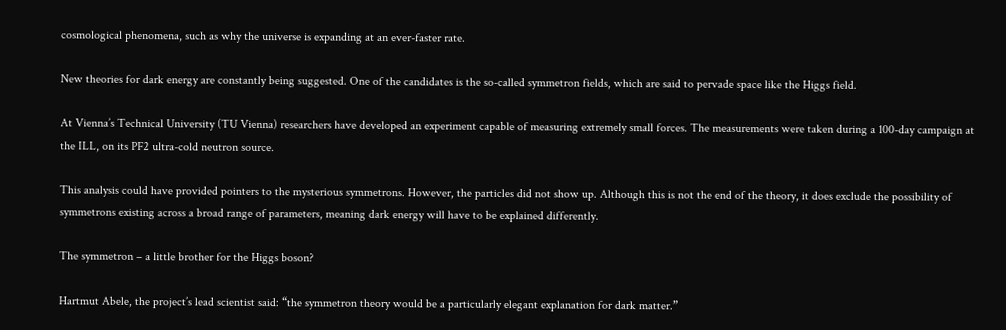cosmological phenomena, such as why the universe is expanding at an ever-faster rate.

New theories for dark energy are constantly being suggested. One of the candidates is the so-called symmetron fields, which are said to pervade space like the Higgs field.

At Vienna’s Technical University (TU Vienna) researchers have developed an experiment capable of measuring extremely small forces. The measurements were taken during a 100-day campaign at the ILL, on its PF2 ultra-cold neutron source.

This analysis could have provided pointers to the mysterious symmetrons. However, the particles did not show up. Although this is not the end of the theory, it does exclude the possibility of symmetrons existing across a broad range of parameters, meaning dark energy will have to be explained differently.

The symmetron – a little brother for the Higgs boson?

Hartmut Abele, the project’s lead scientist said: “the symmetron theory would be a particularly elegant explanation for dark matter.”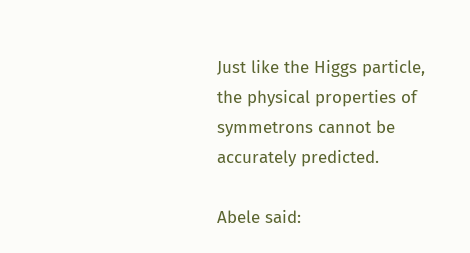Just like the Higgs particle, the physical properties of symmetrons cannot be accurately predicted.

Abele said: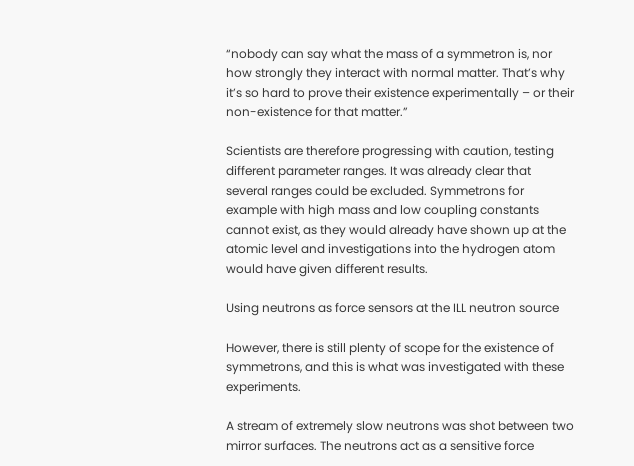“nobody can say what the mass of a symmetron is, nor how strongly they interact with normal matter. That’s why it’s so hard to prove their existence experimentally – or their non-existence for that matter.”

Scientists are therefore progressing with caution, testing different parameter ranges. It was already clear that several ranges could be excluded. Symmetrons for example with high mass and low coupling constants cannot exist, as they would already have shown up at the atomic level and investigations into the hydrogen atom would have given different results.

Using neutrons as force sensors at the ILL neutron source

However, there is still plenty of scope for the existence of symmetrons, and this is what was investigated with these experiments.

A stream of extremely slow neutrons was shot between two mirror surfaces. The neutrons act as a sensitive force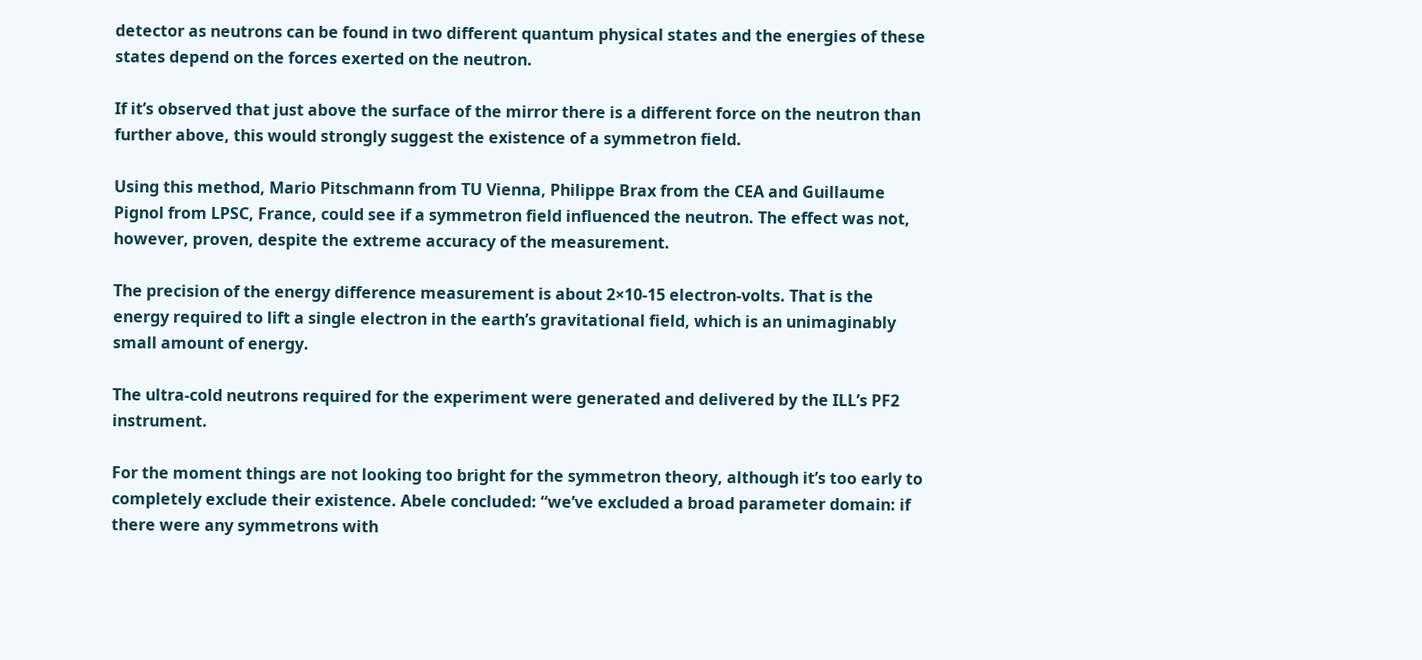detector as neutrons can be found in two different quantum physical states and the energies of these states depend on the forces exerted on the neutron.

If it’s observed that just above the surface of the mirror there is a different force on the neutron than further above, this would strongly suggest the existence of a symmetron field.

Using this method, Mario Pitschmann from TU Vienna, Philippe Brax from the CEA and Guillaume Pignol from LPSC, France, could see if a symmetron field influenced the neutron. The effect was not, however, proven, despite the extreme accuracy of the measurement.

The precision of the energy difference measurement is about 2×10-15 electron-volts. That is the energy required to lift a single electron in the earth’s gravitational field, which is an unimaginably small amount of energy.

The ultra-cold neutrons required for the experiment were generated and delivered by the ILL’s PF2 instrument.

For the moment things are not looking too bright for the symmetron theory, although it’s too early to completely exclude their existence. Abele concluded: “we’ve excluded a broad parameter domain: if there were any symmetrons with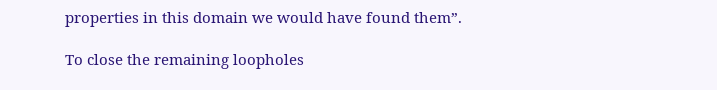properties in this domain we would have found them”.

To close the remaining loopholes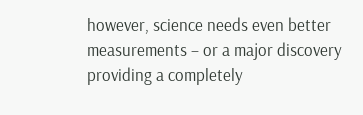however, science needs even better measurements – or a major discovery providing a completely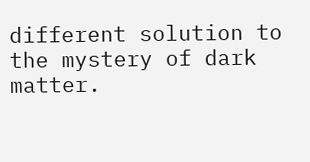different solution to the mystery of dark matter.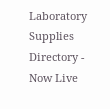Laboratory Supplies Directory - Now Live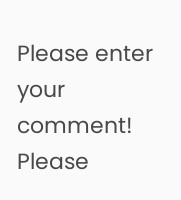Please enter your comment!
Please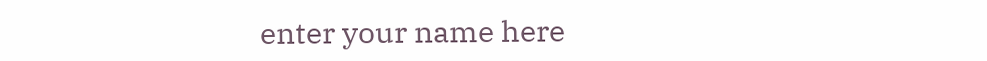enter your name here